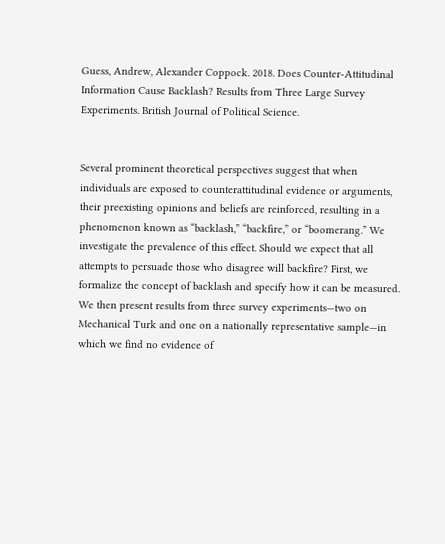Guess, Andrew, Alexander Coppock. 2018. Does Counter-Attitudinal Information Cause Backlash? Results from Three Large Survey Experiments. British Journal of Political Science.


Several prominent theoretical perspectives suggest that when individuals are exposed to counterattitudinal evidence or arguments, their preexisting opinions and beliefs are reinforced, resulting in a phenomenon known as “backlash,” “backfire,” or “boomerang.” We investigate the prevalence of this effect. Should we expect that all attempts to persuade those who disagree will backfire? First, we formalize the concept of backlash and specify how it can be measured. We then present results from three survey experiments—two on Mechanical Turk and one on a nationally representative sample—in which we find no evidence of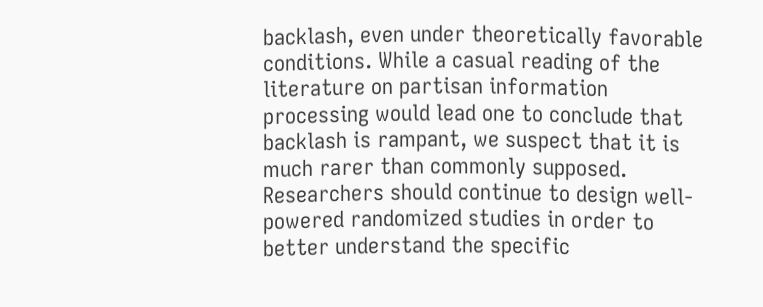backlash, even under theoretically favorable conditions. While a casual reading of the literature on partisan information processing would lead one to conclude that backlash is rampant, we suspect that it is much rarer than commonly supposed. Researchers should continue to design well-powered randomized studies in order to better understand the specific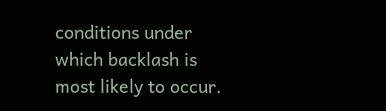conditions under which backlash is most likely to occur.